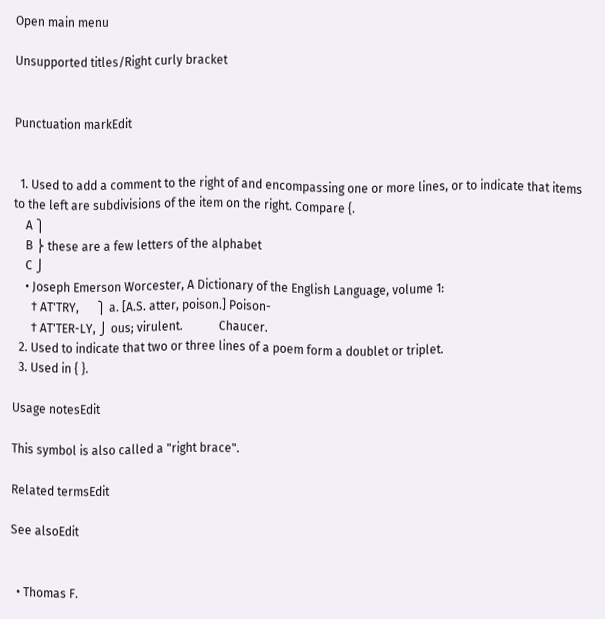Open main menu

Unsupported titles/Right curly bracket


Punctuation markEdit


  1. Used to add a comment to the right of and encompassing one or more lines, or to indicate that items to the left are subdivisions of the item on the right. Compare {.
    A ⎫
    B ⎬ these are a few letters of the alphabet
    C ⎭
    • Joseph Emerson Worcester, A Dictionary of the English Language, volume 1:
      † AT'TRY,      ⎫ a. [A.S. atter, poison.] Poison-
      † AT'TER-LY, ⎭ ous; virulent.            Chaucer.
  2. Used to indicate that two or three lines of a poem form a doublet or triplet.
  3. Used in { }.

Usage notesEdit

This symbol is also called a "right brace".

Related termsEdit

See alsoEdit


  • Thomas F.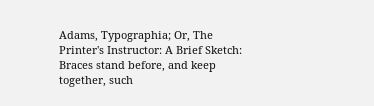Adams, Typographia; Or, The Printer's Instructor: A Brief Sketch: Braces stand before, and keep together, such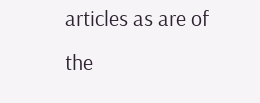articles as are of the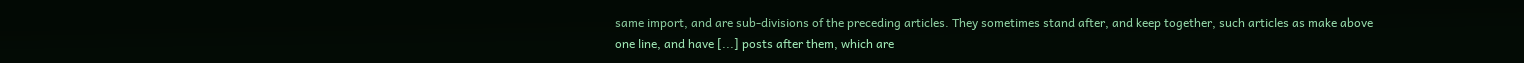same import, and are sub-divisions of the preceding articles. They sometimes stand after, and keep together, such articles as make above one line, and have [...] posts after them, which are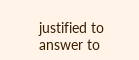justified to answer to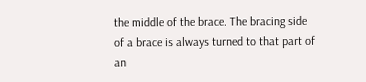the middle of the brace. The bracing side of a brace is always turned to that part of an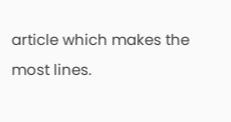article which makes the most lines.